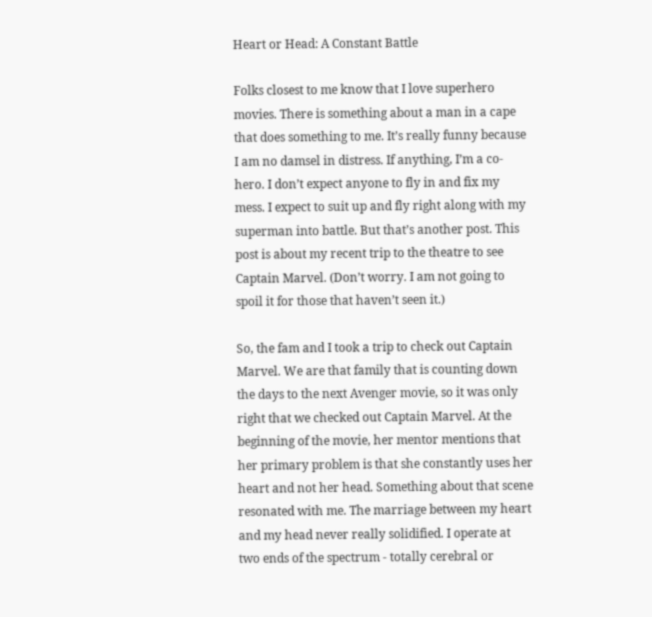Heart or Head: A Constant Battle

Folks closest to me know that I love superhero movies. There is something about a man in a cape that does something to me. It’s really funny because I am no damsel in distress. If anything, I’m a co-hero. I don’t expect anyone to fly in and fix my mess. I expect to suit up and fly right along with my superman into battle. But that’s another post. This post is about my recent trip to the theatre to see Captain Marvel. (Don’t worry. I am not going to spoil it for those that haven’t seen it.)

So, the fam and I took a trip to check out Captain Marvel. We are that family that is counting down the days to the next Avenger movie, so it was only right that we checked out Captain Marvel. At the beginning of the movie, her mentor mentions that her primary problem is that she constantly uses her heart and not her head. Something about that scene resonated with me. The marriage between my heart and my head never really solidified. I operate at two ends of the spectrum - totally cerebral or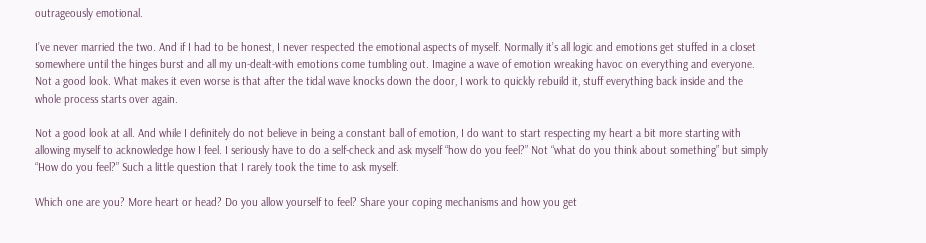outrageously emotional.

I’ve never married the two. And if I had to be honest, I never respected the emotional aspects of myself. Normally it’s all logic and emotions get stuffed in a closet somewhere until the hinges burst and all my un-dealt-with emotions come tumbling out. Imagine a wave of emotion wreaking havoc on everything and everyone. Not a good look. What makes it even worse is that after the tidal wave knocks down the door, I work to quickly rebuild it, stuff everything back inside and the whole process starts over again.

Not a good look at all. And while I definitely do not believe in being a constant ball of emotion, I do want to start respecting my heart a bit more starting with allowing myself to acknowledge how I feel. I seriously have to do a self-check and ask myself “how do you feel?” Not “what do you think about something” but simply “How do you feel?” Such a little question that I rarely took the time to ask myself.

Which one are you? More heart or head? Do you allow yourself to feel? Share your coping mechanisms and how you get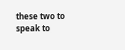these two to speak to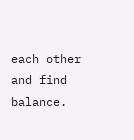each other and find balance.